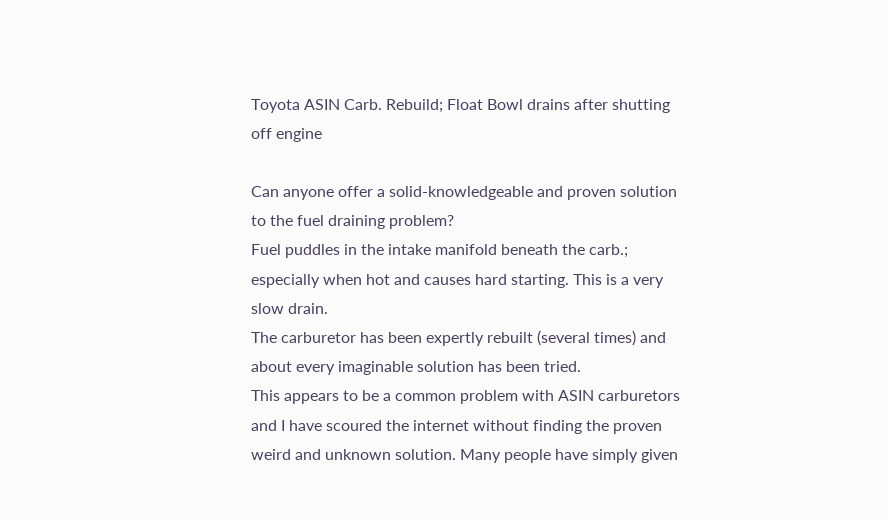Toyota ASIN Carb. Rebuild; Float Bowl drains after shutting off engine

Can anyone offer a solid-knowledgeable and proven solution to the fuel draining problem?
Fuel puddles in the intake manifold beneath the carb.; especially when hot and causes hard starting. This is a very slow drain.
The carburetor has been expertly rebuilt (several times) and about every imaginable solution has been tried.
This appears to be a common problem with ASIN carburetors and I have scoured the internet without finding the proven weird and unknown solution. Many people have simply given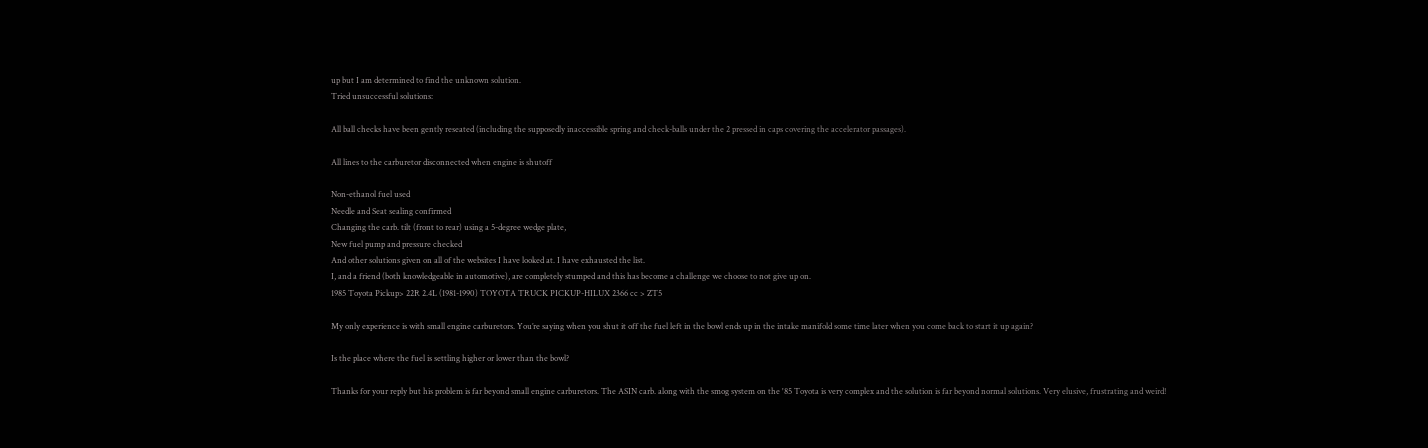up but I am determined to find the unknown solution.
Tried unsuccessful solutions:

All ball checks have been gently reseated (including the supposedly inaccessible spring and check-balls under the 2 pressed in caps covering the accelerator passages).

All lines to the carburetor disconnected when engine is shutoff

Non-ethanol fuel used
Needle and Seat sealing confirmed
Changing the carb. tilt (front to rear) using a 5-degree wedge plate,
New fuel pump and pressure checked
And other solutions given on all of the websites I have looked at. I have exhausted the list.
I, and a friend (both knowledgeable in automotive), are completely stumped and this has become a challenge we choose to not give up on.
1985 Toyota Pickup> 22R 2.4L (1981-1990) TOYOTA TRUCK PICKUP-HILUX 2366 cc > ZT5

My only experience is with small engine carburetors. You’re saying when you shut it off the fuel left in the bowl ends up in the intake manifold some time later when you come back to start it up again?

Is the place where the fuel is settling higher or lower than the bowl?

Thanks for your reply but his problem is far beyond small engine carburetors. The ASIN carb. along with the smog system on the '85 Toyota is very complex and the solution is far beyond normal solutions. Very elusive, frustrating and weird!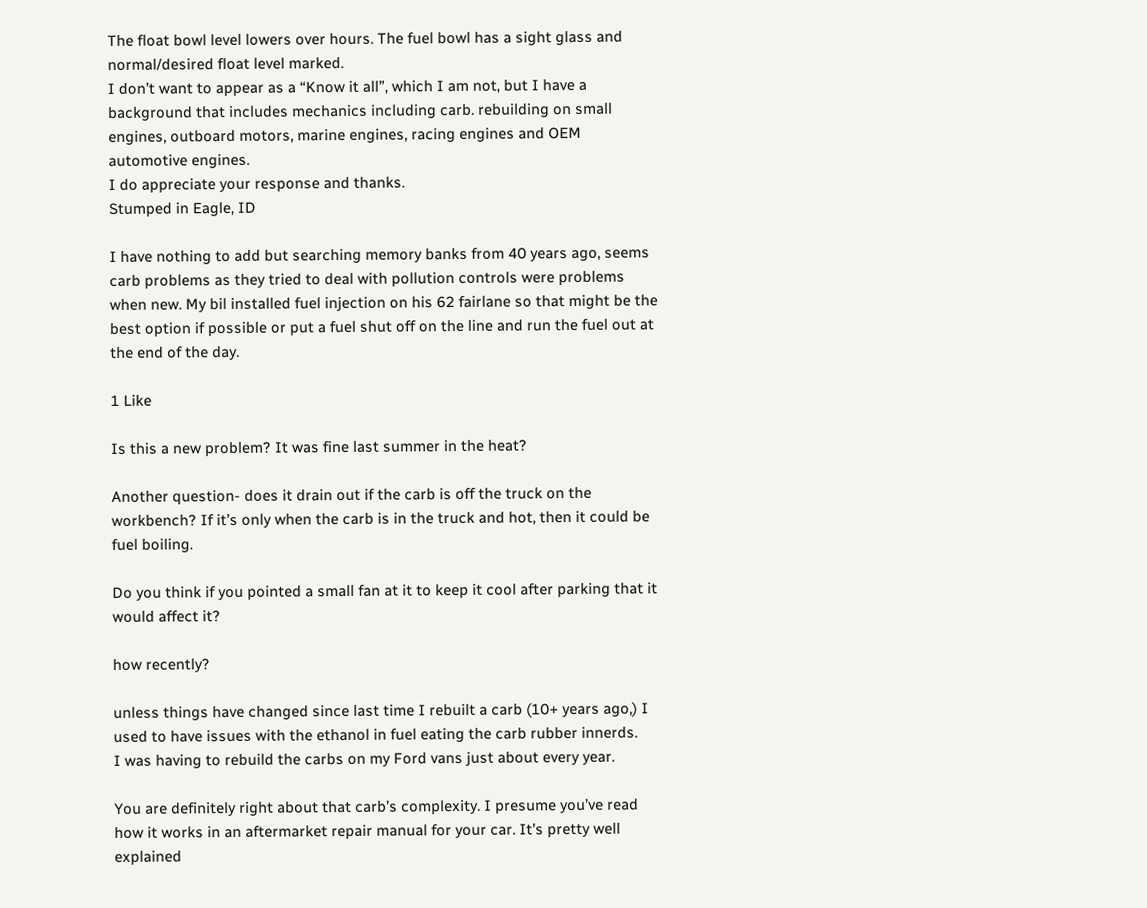The float bowl level lowers over hours. The fuel bowl has a sight glass and normal/desired float level marked.
I don’t want to appear as a “Know it all”, which I am not, but I have a background that includes mechanics including carb. rebuilding on small engines, outboard motors, marine engines, racing engines and OEM automotive engines.
I do appreciate your response and thanks.
Stumped in Eagle, ID

I have nothing to add but searching memory banks from 40 years ago, seems carb problems as they tried to deal with pollution controls were problems when new. My bil installed fuel injection on his 62 fairlane so that might be the best option if possible or put a fuel shut off on the line and run the fuel out at the end of the day.

1 Like

Is this a new problem? It was fine last summer in the heat?

Another question- does it drain out if the carb is off the truck on the workbench? If it’s only when the carb is in the truck and hot, then it could be fuel boiling.

Do you think if you pointed a small fan at it to keep it cool after parking that it would affect it?

how recently?

unless things have changed since last time I rebuilt a carb (10+ years ago,) I used to have issues with the ethanol in fuel eating the carb rubber innerds.
I was having to rebuild the carbs on my Ford vans just about every year.

You are definitely right about that carb’s complexity. I presume you’ve read how it works in an aftermarket repair manual for your car. It’s pretty well explained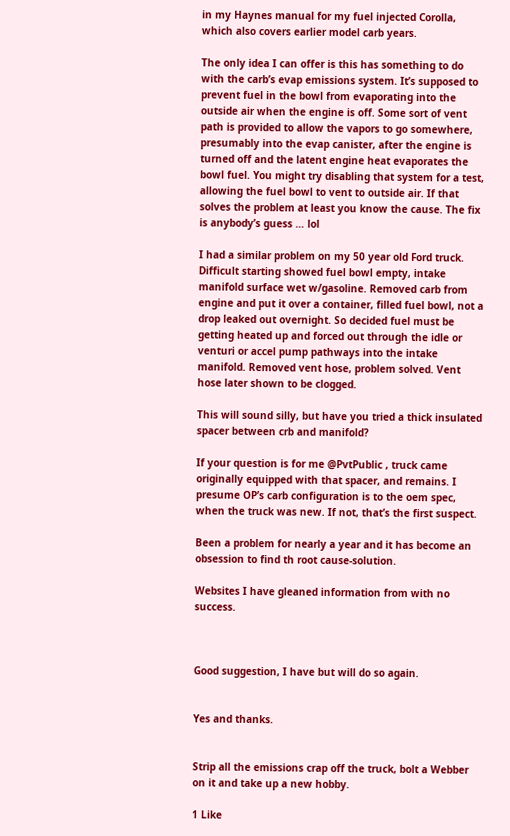in my Haynes manual for my fuel injected Corolla, which also covers earlier model carb years.

The only idea I can offer is this has something to do with the carb’s evap emissions system. It’s supposed to prevent fuel in the bowl from evaporating into the outside air when the engine is off. Some sort of vent path is provided to allow the vapors to go somewhere, presumably into the evap canister, after the engine is turned off and the latent engine heat evaporates the bowl fuel. You might try disabling that system for a test, allowing the fuel bowl to vent to outside air. If that solves the problem at least you know the cause. The fix is anybody’s guess … lol

I had a similar problem on my 50 year old Ford truck. Difficult starting showed fuel bowl empty, intake manifold surface wet w/gasoline. Removed carb from engine and put it over a container, filled fuel bowl, not a drop leaked out overnight. So decided fuel must be getting heated up and forced out through the idle or venturi or accel pump pathways into the intake manifold. Removed vent hose, problem solved. Vent hose later shown to be clogged.

This will sound silly, but have you tried a thick insulated spacer between crb and manifold?

If your question is for me @PvtPublic , truck came originally equipped with that spacer, and remains. I presume OP’s carb configuration is to the oem spec, when the truck was new. If not, that’s the first suspect.

Been a problem for nearly a year and it has become an obsession to find th root cause-solution.

Websites I have gleaned information from with no success.



Good suggestion, I have but will do so again.


Yes and thanks.


Strip all the emissions crap off the truck, bolt a Webber on it and take up a new hobby.

1 Like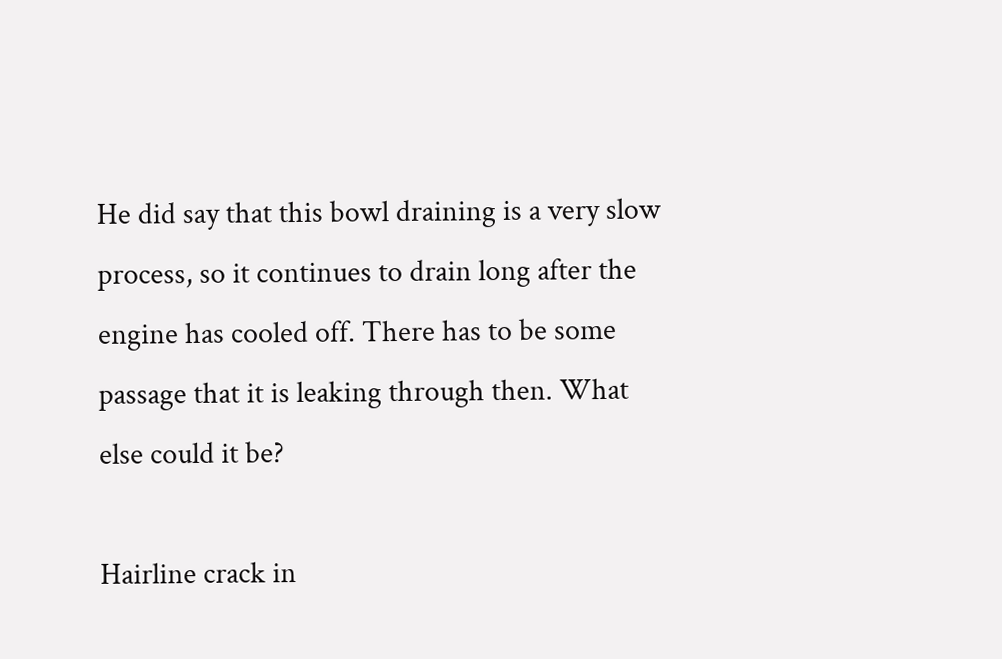He did say that this bowl draining is a very slow process, so it continues to drain long after the engine has cooled off. There has to be some passage that it is leaking through then. What else could it be?

Hairline crack in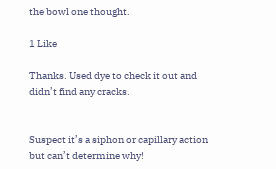the bowl one thought.

1 Like

Thanks. Used dye to check it out and didn’t find any cracks.


Suspect it’s a siphon or capillary action but can’t determine why!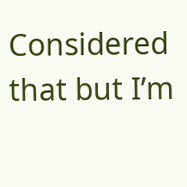Considered that but I’m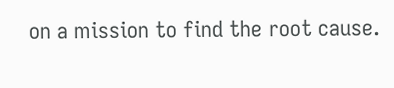on a mission to find the root cause.